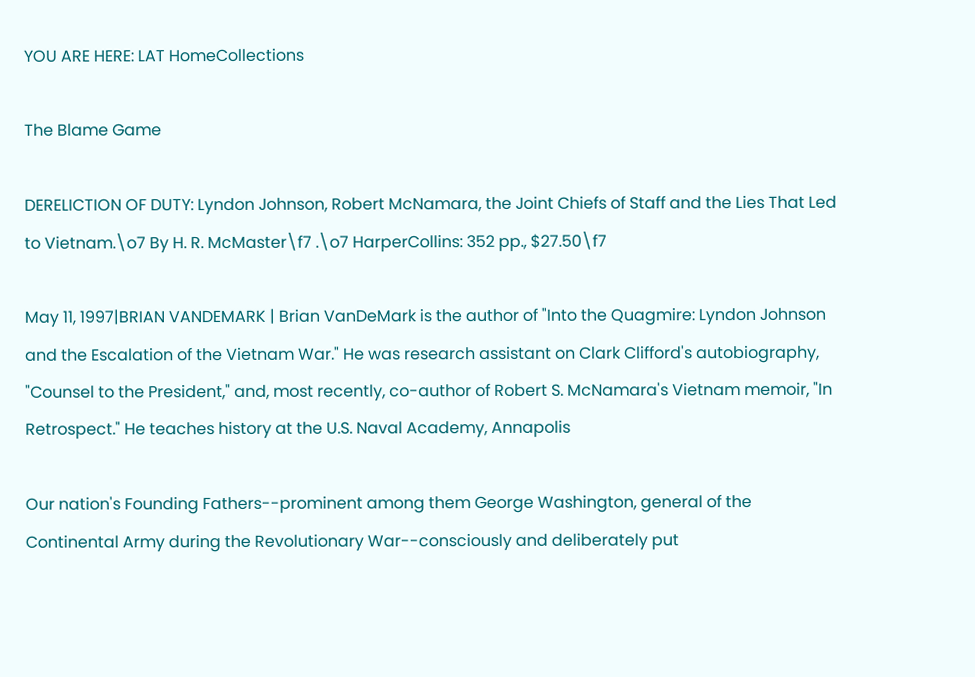YOU ARE HERE: LAT HomeCollections

The Blame Game

DERELICTION OF DUTY: Lyndon Johnson, Robert McNamara, the Joint Chiefs of Staff and the Lies That Led to Vietnam.\o7 By H. R. McMaster\f7 .\o7 HarperCollins: 352 pp., $27.50\f7

May 11, 1997|BRIAN VANDEMARK | Brian VanDeMark is the author of "Into the Quagmire: Lyndon Johnson and the Escalation of the Vietnam War." He was research assistant on Clark Clifford's autobiography, "Counsel to the President," and, most recently, co-author of Robert S. McNamara's Vietnam memoir, "In Retrospect." He teaches history at the U.S. Naval Academy, Annapolis

Our nation's Founding Fathers--prominent among them George Washington, general of the Continental Army during the Revolutionary War--consciously and deliberately put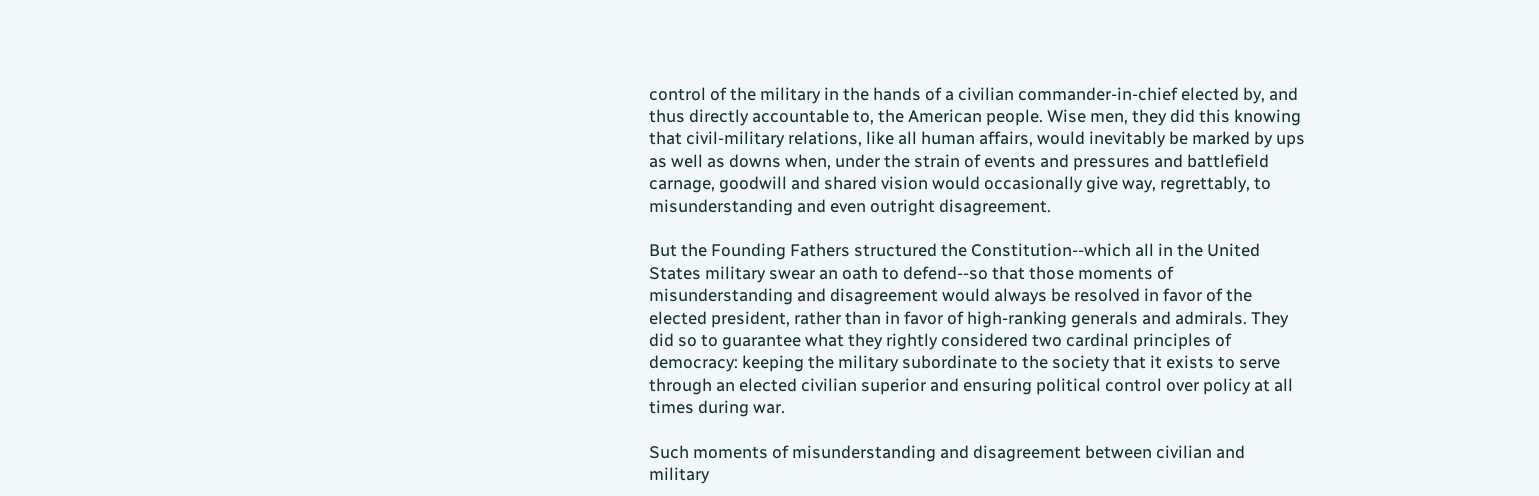control of the military in the hands of a civilian commander-in-chief elected by, and thus directly accountable to, the American people. Wise men, they did this knowing that civil-military relations, like all human affairs, would inevitably be marked by ups as well as downs when, under the strain of events and pressures and battlefield carnage, goodwill and shared vision would occasionally give way, regrettably, to misunderstanding and even outright disagreement.

But the Founding Fathers structured the Constitution--which all in the United States military swear an oath to defend--so that those moments of misunderstanding and disagreement would always be resolved in favor of the elected president, rather than in favor of high-ranking generals and admirals. They did so to guarantee what they rightly considered two cardinal principles of democracy: keeping the military subordinate to the society that it exists to serve through an elected civilian superior and ensuring political control over policy at all times during war.

Such moments of misunderstanding and disagreement between civilian and military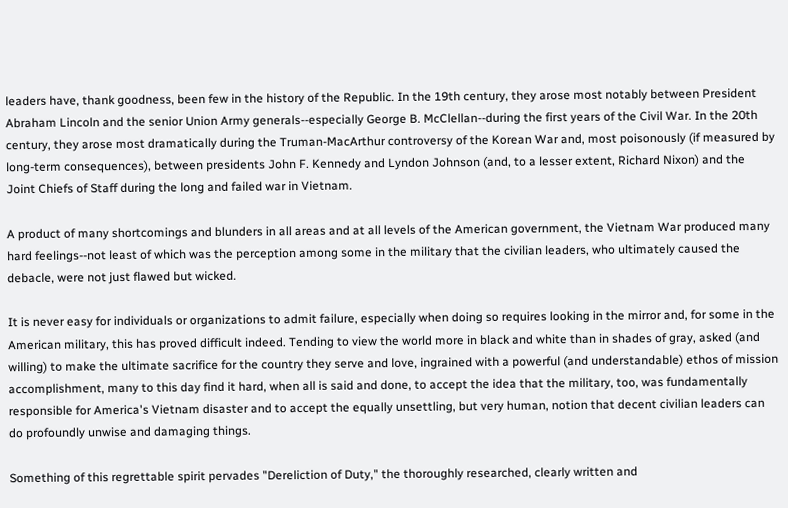leaders have, thank goodness, been few in the history of the Republic. In the 19th century, they arose most notably between President Abraham Lincoln and the senior Union Army generals--especially George B. McClellan--during the first years of the Civil War. In the 20th century, they arose most dramatically during the Truman-MacArthur controversy of the Korean War and, most poisonously (if measured by long-term consequences), between presidents John F. Kennedy and Lyndon Johnson (and, to a lesser extent, Richard Nixon) and the Joint Chiefs of Staff during the long and failed war in Vietnam.

A product of many shortcomings and blunders in all areas and at all levels of the American government, the Vietnam War produced many hard feelings--not least of which was the perception among some in the military that the civilian leaders, who ultimately caused the debacle, were not just flawed but wicked.

It is never easy for individuals or organizations to admit failure, especially when doing so requires looking in the mirror and, for some in the American military, this has proved difficult indeed. Tending to view the world more in black and white than in shades of gray, asked (and willing) to make the ultimate sacrifice for the country they serve and love, ingrained with a powerful (and understandable) ethos of mission accomplishment, many to this day find it hard, when all is said and done, to accept the idea that the military, too, was fundamentally responsible for America's Vietnam disaster and to accept the equally unsettling, but very human, notion that decent civilian leaders can do profoundly unwise and damaging things.

Something of this regrettable spirit pervades "Dereliction of Duty," the thoroughly researched, clearly written and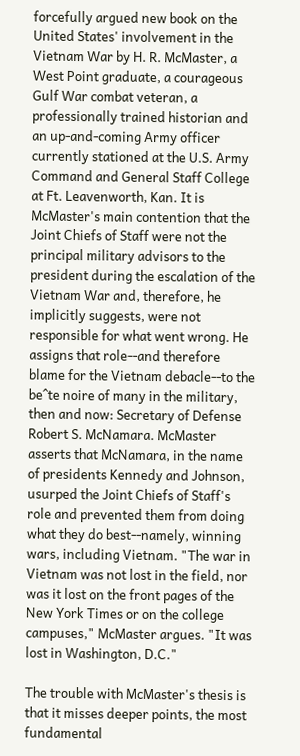forcefully argued new book on the United States' involvement in the Vietnam War by H. R. McMaster, a West Point graduate, a courageous Gulf War combat veteran, a professionally trained historian and an up-and-coming Army officer currently stationed at the U.S. Army Command and General Staff College at Ft. Leavenworth, Kan. It is McMaster's main contention that the Joint Chiefs of Staff were not the principal military advisors to the president during the escalation of the Vietnam War and, therefore, he implicitly suggests, were not responsible for what went wrong. He assigns that role--and therefore blame for the Vietnam debacle--to the be^te noire of many in the military, then and now: Secretary of Defense Robert S. McNamara. McMaster asserts that McNamara, in the name of presidents Kennedy and Johnson, usurped the Joint Chiefs of Staff's role and prevented them from doing what they do best--namely, winning wars, including Vietnam. "The war in Vietnam was not lost in the field, nor was it lost on the front pages of the New York Times or on the college campuses," McMaster argues. "It was lost in Washington, D.C."

The trouble with McMaster's thesis is that it misses deeper points, the most fundamental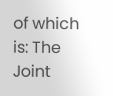of which is: The Joint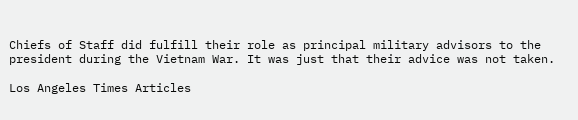Chiefs of Staff did fulfill their role as principal military advisors to the president during the Vietnam War. It was just that their advice was not taken.

Los Angeles Times Articles